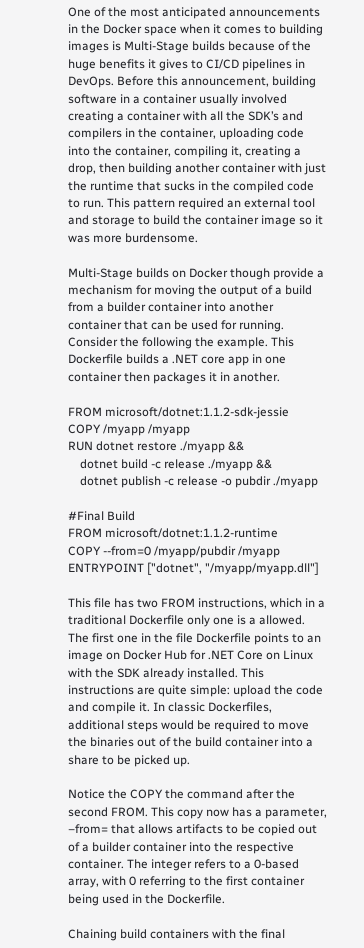One of the most anticipated announcements in the Docker space when it comes to building images is Multi-Stage builds because of the huge benefits it gives to CI/CD pipelines in DevOps. Before this announcement, building software in a container usually involved creating a container with all the SDK’s and compilers in the container, uploading code into the container, compiling it, creating a drop, then building another container with just the runtime that sucks in the compiled code to run. This pattern required an external tool and storage to build the container image so it was more burdensome.

Multi-Stage builds on Docker though provide a mechanism for moving the output of a build from a builder container into another container that can be used for running. Consider the following the example. This Dockerfile builds a .NET core app in one container then packages it in another.

FROM microsoft/dotnet:1.1.2-sdk-jessie
COPY /myapp /myapp
RUN dotnet restore ./myapp &&
    dotnet build -c release ./myapp &&
    dotnet publish -c release -o pubdir ./myapp

#Final Build
FROM microsoft/dotnet:1.1.2-runtime
COPY --from=0 /myapp/pubdir /myapp
ENTRYPOINT ["dotnet", "/myapp/myapp.dll"]

This file has two FROM instructions, which in a traditional Dockerfile only one is a allowed. The first one in the file Dockerfile points to an image on Docker Hub for .NET Core on Linux with the SDK already installed. This instructions are quite simple: upload the code and compile it. In classic Dockerfiles, additional steps would be required to move the binaries out of the build container into a share to be picked up.

Notice the COPY the command after the second FROM. This copy now has a parameter, –from= that allows artifacts to be copied out of a builder container into the respective container. The integer refers to a 0-based array, with 0 referring to the first container being used in the Dockerfile.

Chaining build containers with the final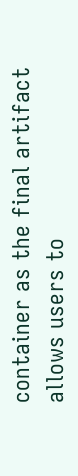container as the final artifact allows users to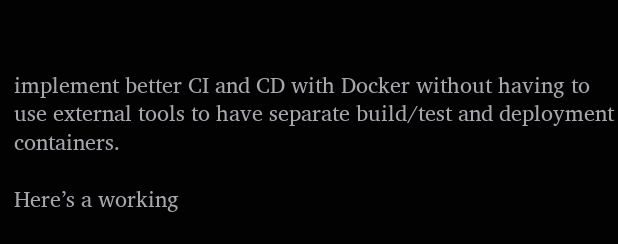implement better CI and CD with Docker without having to use external tools to have separate build/test and deployment containers.

Here’s a working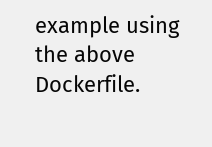example using the above Dockerfile.